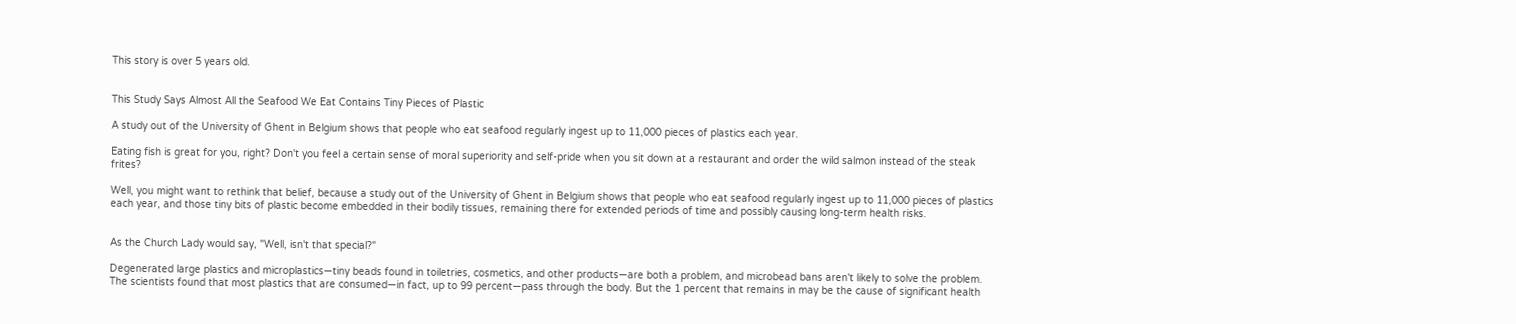This story is over 5 years old.


This Study Says Almost All the Seafood We Eat Contains Tiny Pieces of Plastic

A study out of the University of Ghent in Belgium shows that people who eat seafood regularly ingest up to 11,000 pieces of plastics each year.

Eating fish is great for you, right? Don't you feel a certain sense of moral superiority and self-pride when you sit down at a restaurant and order the wild salmon instead of the steak frites?

Well, you might want to rethink that belief, because a study out of the University of Ghent in Belgium shows that people who eat seafood regularly ingest up to 11,000 pieces of plastics each year, and those tiny bits of plastic become embedded in their bodily tissues, remaining there for extended periods of time and possibly causing long-term health risks.


As the Church Lady would say, "Well, isn't that special?"

Degenerated large plastics and microplastics—tiny beads found in toiletries, cosmetics, and other products—are both a problem, and microbead bans aren't likely to solve the problem. The scientists found that most plastics that are consumed—in fact, up to 99 percent—pass through the body. But the 1 percent that remains in may be the cause of significant health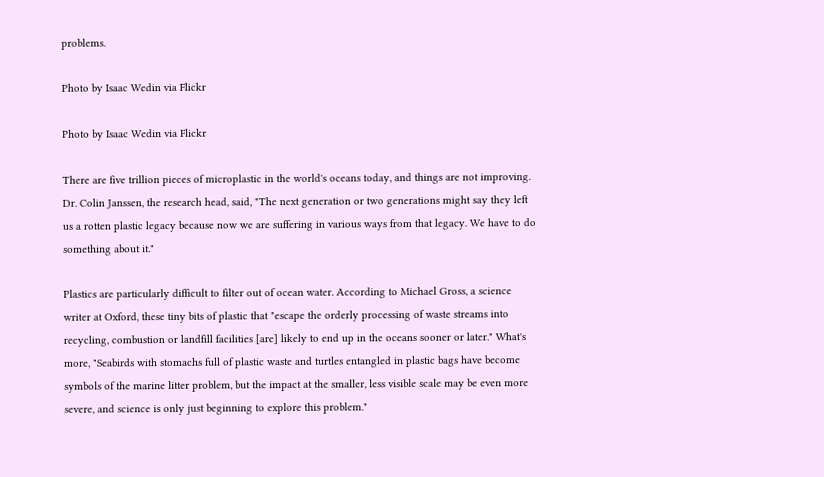problems.

Photo by Isaac Wedin via Flickr

Photo by Isaac Wedin via Flickr

There are five trillion pieces of microplastic in the world's oceans today, and things are not improving. Dr. Colin Janssen, the research head, said, "The next generation or two generations might say they left us a rotten plastic legacy because now we are suffering in various ways from that legacy. We have to do something about it."

Plastics are particularly difficult to filter out of ocean water. According to Michael Gross, a science writer at Oxford, these tiny bits of plastic that "escape the orderly processing of waste streams into recycling, combustion or landfill facilities [are] likely to end up in the oceans sooner or later." What's more, "Seabirds with stomachs full of plastic waste and turtles entangled in plastic bags have become symbols of the marine litter problem, but the impact at the smaller, less visible scale may be even more severe, and science is only just beginning to explore this problem."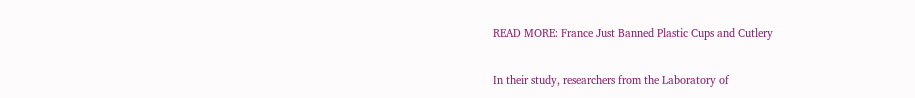READ MORE: France Just Banned Plastic Cups and Cutlery

In their study, researchers from the Laboratory of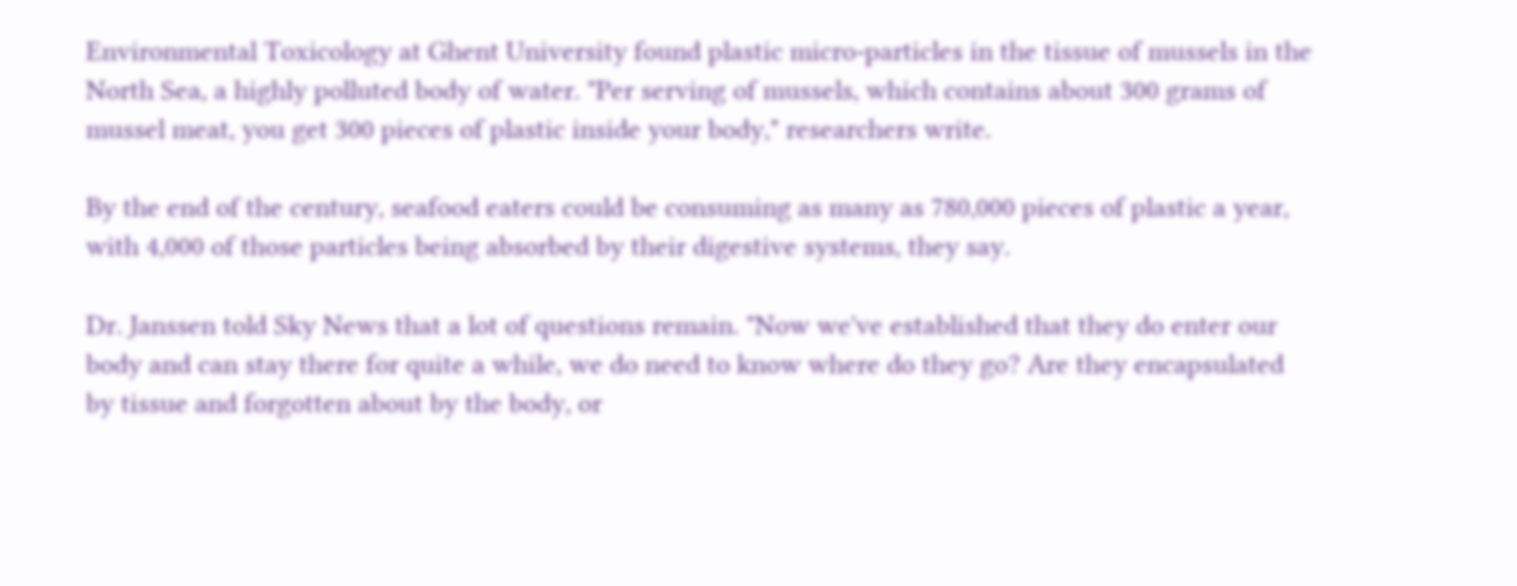Environmental Toxicology at Ghent University found plastic micro-particles in the tissue of mussels in the North Sea, a highly polluted body of water. "Per serving of mussels, which contains about 300 grams of mussel meat, you get 300 pieces of plastic inside your body," researchers write.

By the end of the century, seafood eaters could be consuming as many as 780,000 pieces of plastic a year, with 4,000 of those particles being absorbed by their digestive systems, they say.

Dr. Janssen told Sky News that a lot of questions remain. "Now we've established that they do enter our body and can stay there for quite a while, we do need to know where do they go? Are they encapsulated by tissue and forgotten about by the body, or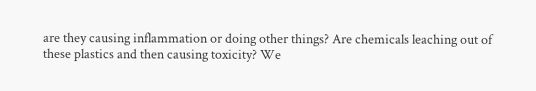are they causing inflammation or doing other things? Are chemicals leaching out of these plastics and then causing toxicity? We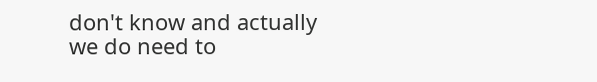don't know and actually we do need to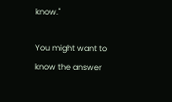know."

You might want to know the answer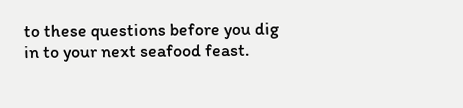to these questions before you dig in to your next seafood feast.